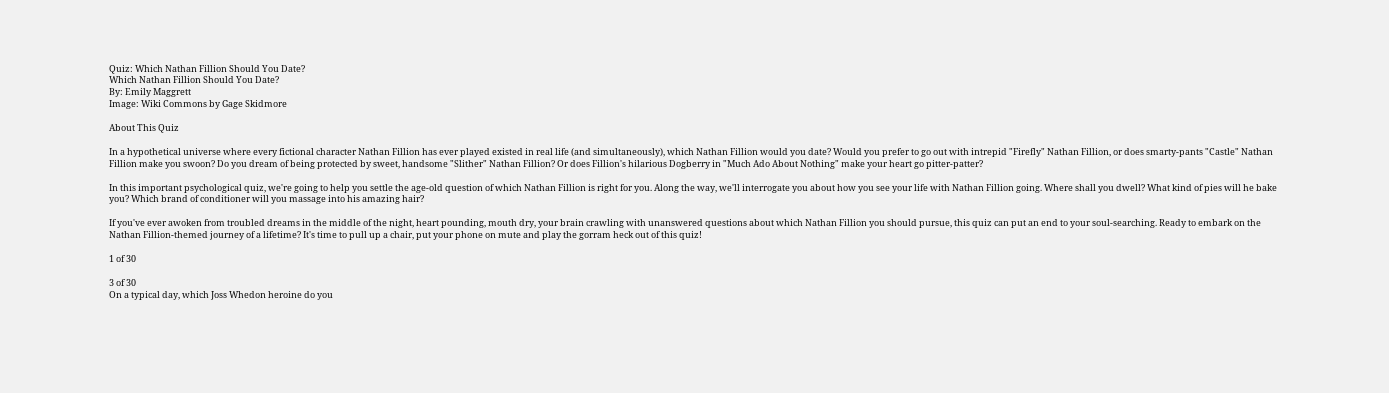Quiz: Which Nathan Fillion Should You Date?
Which Nathan Fillion Should You Date?
By: Emily Maggrett
Image: Wiki Commons by Gage Skidmore

About This Quiz

In a hypothetical universe where every fictional character Nathan Fillion has ever played existed in real life (and simultaneously), which Nathan Fillion would you date? Would you prefer to go out with intrepid "Firefly" Nathan Fillion, or does smarty-pants "Castle" Nathan Fillion make you swoon? Do you dream of being protected by sweet, handsome "Slither" Nathan Fillion? Or does Fillion's hilarious Dogberry in "Much Ado About Nothing" make your heart go pitter-patter?

In this important psychological quiz, we're going to help you settle the age-old question of which Nathan Fillion is right for you. Along the way, we'll interrogate you about how you see your life with Nathan Fillion going. Where shall you dwell? What kind of pies will he bake you? Which brand of conditioner will you massage into his amazing hair?

If you've ever awoken from troubled dreams in the middle of the night, heart pounding, mouth dry, your brain crawling with unanswered questions about which Nathan Fillion you should pursue, this quiz can put an end to your soul-searching. Ready to embark on the Nathan Fillion-themed journey of a lifetime? It's time to pull up a chair, put your phone on mute and play the gorram heck out of this quiz!

1 of 30

3 of 30
On a typical day, which Joss Whedon heroine do you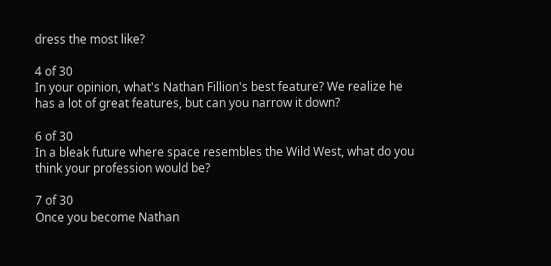dress the most like?

4 of 30
In your opinion, what's Nathan Fillion's best feature? We realize he has a lot of great features, but can you narrow it down?

6 of 30
In a bleak future where space resembles the Wild West, what do you think your profession would be?

7 of 30
Once you become Nathan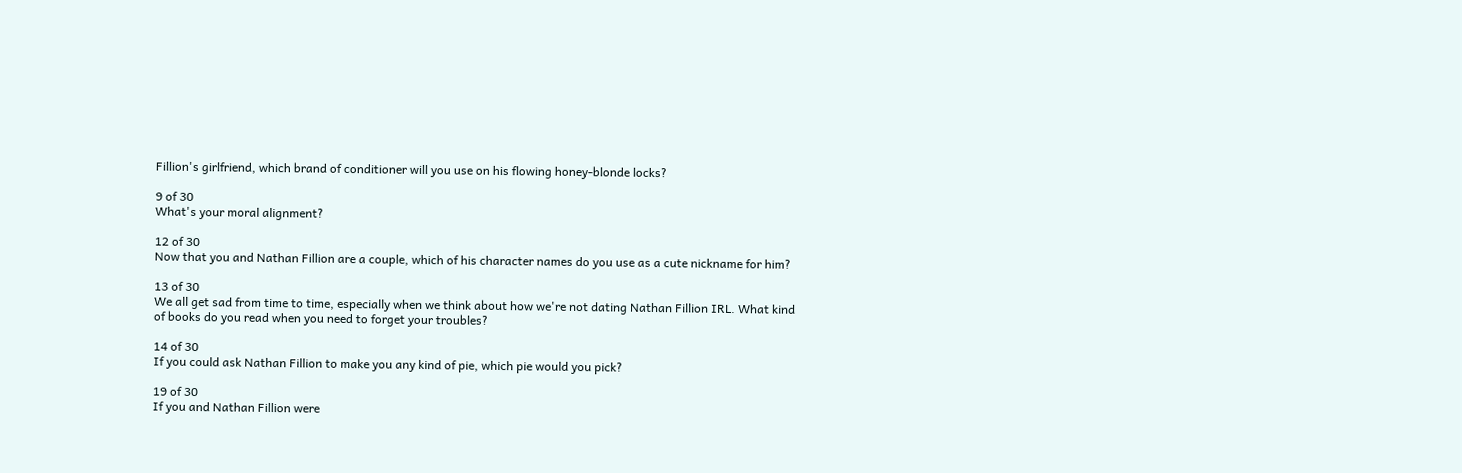Fillion's girlfriend, which brand of conditioner will you use on his flowing honey-blonde locks?

9 of 30
What's your moral alignment?

12 of 30
Now that you and Nathan Fillion are a couple, which of his character names do you use as a cute nickname for him?

13 of 30
We all get sad from time to time, especially when we think about how we're not dating Nathan Fillion IRL. What kind of books do you read when you need to forget your troubles?

14 of 30
If you could ask Nathan Fillion to make you any kind of pie, which pie would you pick?

19 of 30
If you and Nathan Fillion were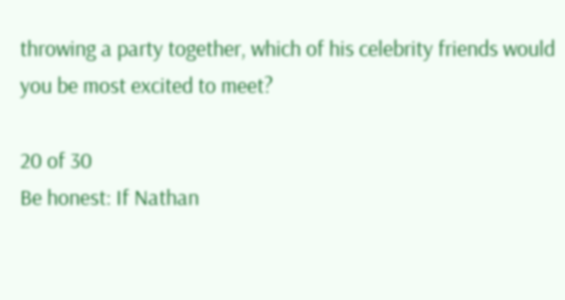throwing a party together, which of his celebrity friends would you be most excited to meet?

20 of 30
Be honest: If Nathan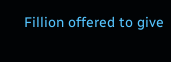Fillion offered to give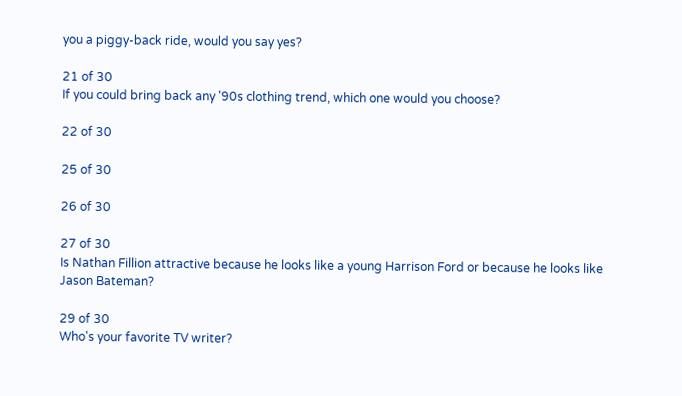you a piggy-back ride, would you say yes?

21 of 30
If you could bring back any '90s clothing trend, which one would you choose?

22 of 30

25 of 30

26 of 30

27 of 30
Is Nathan Fillion attractive because he looks like a young Harrison Ford or because he looks like Jason Bateman?

29 of 30
Who's your favorite TV writer?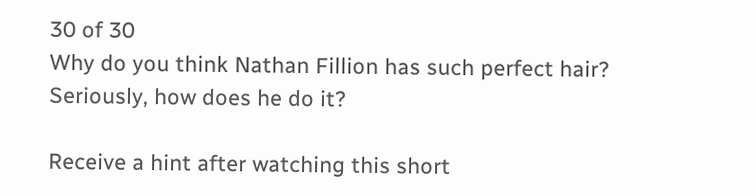30 of 30
Why do you think Nathan Fillion has such perfect hair? Seriously, how does he do it?

Receive a hint after watching this short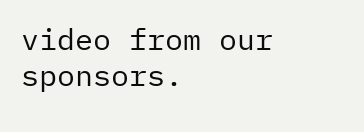video from our sponsors.